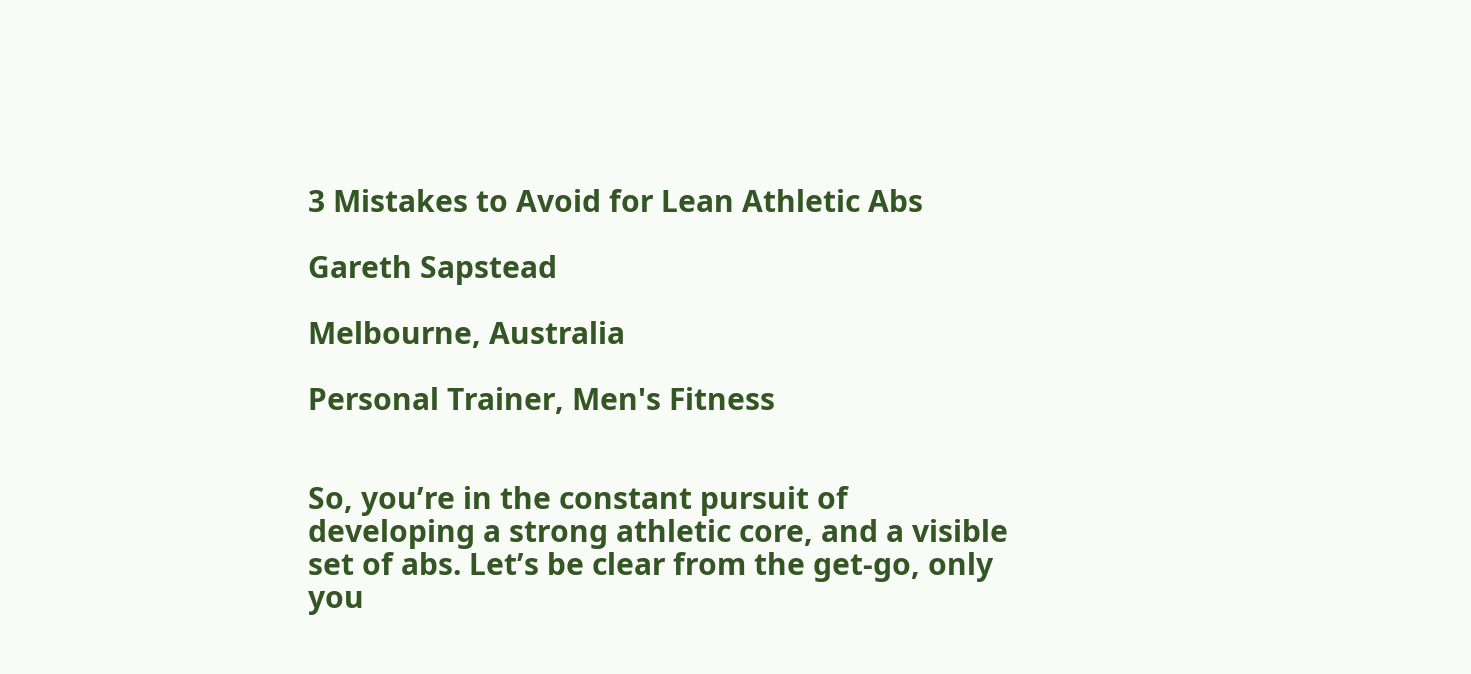3 Mistakes to Avoid for Lean Athletic Abs

Gareth Sapstead

Melbourne, Australia

Personal Trainer, Men's Fitness


So, you’re in the constant pursuit of developing a strong athletic core, and a visible set of abs. Let’s be clear from the get-go, only you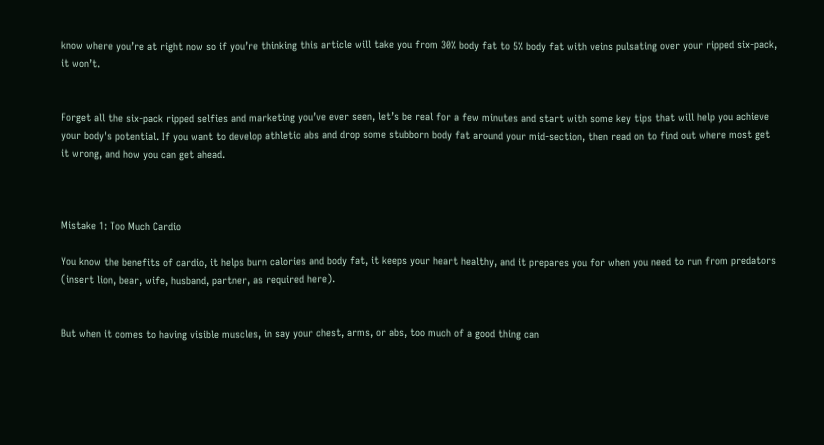know where you’re at right now so if you’re thinking this article will take you from 30% body fat to 5% body fat with veins pulsating over your ripped six-pack, it won’t.


Forget all the six-pack ripped selfies and marketing you’ve ever seen, let’s be real for a few minutes and start with some key tips that will help you achieve your body's potential. If you want to develop athletic abs and drop some stubborn body fat around your mid-section, then read on to find out where most get it wrong, and how you can get ahead.



Mistake 1: Too Much Cardio

You know the benefits of cardio, it helps burn calories and body fat, it keeps your heart healthy, and it prepares you for when you need to run from predators (insert lion, bear, wife, husband, partner, as required here).


But when it comes to having visible muscles, in say your chest, arms, or abs, too much of a good thing can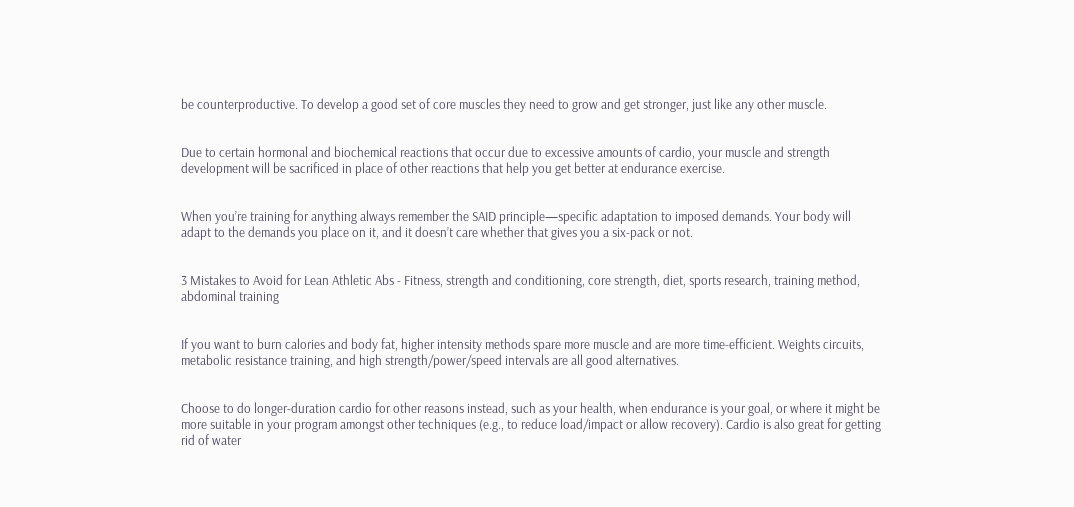be counterproductive. To develop a good set of core muscles they need to grow and get stronger, just like any other muscle.


Due to certain hormonal and biochemical reactions that occur due to excessive amounts of cardio, your muscle and strength development will be sacrificed in place of other reactions that help you get better at endurance exercise.


When you’re training for anything always remember the SAID principle—specific adaptation to imposed demands. Your body will adapt to the demands you place on it, and it doesn’t care whether that gives you a six-pack or not.


3 Mistakes to Avoid for Lean Athletic Abs - Fitness, strength and conditioning, core strength, diet, sports research, training method, abdominal training


If you want to burn calories and body fat, higher intensity methods spare more muscle and are more time-efficient. Weights circuits, metabolic resistance training, and high strength/power/speed intervals are all good alternatives.


Choose to do longer-duration cardio for other reasons instead, such as your health, when endurance is your goal, or where it might be more suitable in your program amongst other techniques (e.g., to reduce load/impact or allow recovery). Cardio is also great for getting rid of water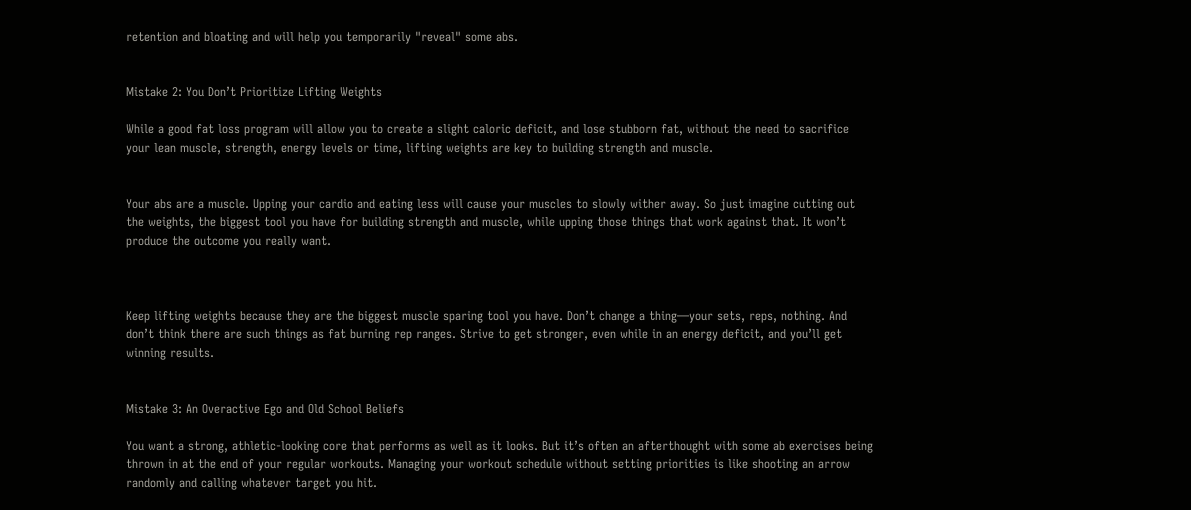retention and bloating and will help you temporarily "reveal" some abs.


Mistake 2: You Don’t Prioritize Lifting Weights

While a good fat loss program will allow you to create a slight caloric deficit, and lose stubborn fat, without the need to sacrifice your lean muscle, strength, energy levels or time, lifting weights are key to building strength and muscle.


Your abs are a muscle. Upping your cardio and eating less will cause your muscles to slowly wither away. So just imagine cutting out the weights, the biggest tool you have for building strength and muscle, while upping those things that work against that. It won’t produce the outcome you really want.



Keep lifting weights because they are the biggest muscle sparing tool you have. Don’t change a thing—your sets, reps, nothing. And don’t think there are such things as fat burning rep ranges. Strive to get stronger, even while in an energy deficit, and you’ll get winning results.


Mistake 3: An Overactive Ego and Old School Beliefs

You want a strong, athletic-looking core that performs as well as it looks. But it’s often an afterthought with some ab exercises being thrown in at the end of your regular workouts. Managing your workout schedule without setting priorities is like shooting an arrow randomly and calling whatever target you hit.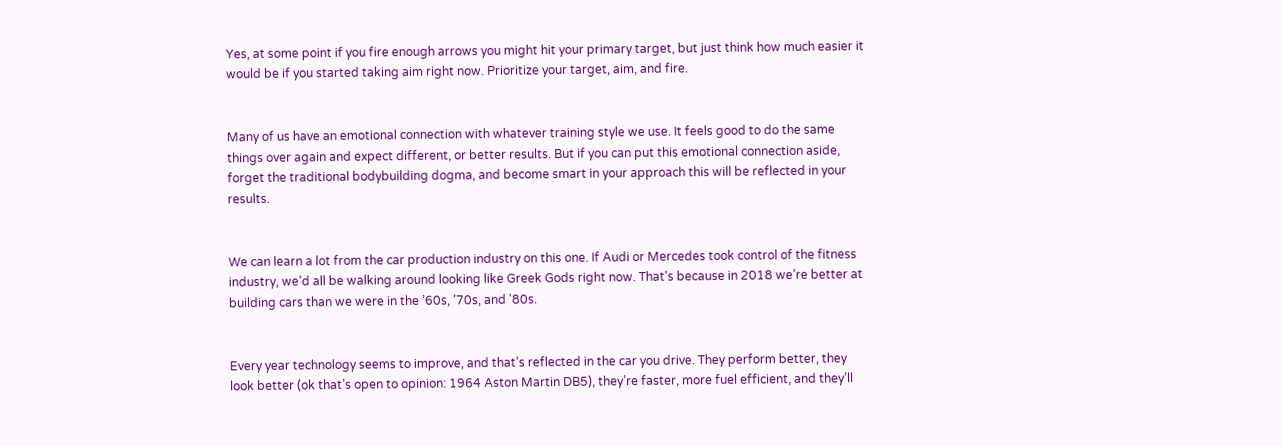Yes, at some point if you fire enough arrows you might hit your primary target, but just think how much easier it would be if you started taking aim right now. Prioritize your target, aim, and fire.


Many of us have an emotional connection with whatever training style we use. It feels good to do the same things over again and expect different, or better results. But if you can put this emotional connection aside, forget the traditional bodybuilding dogma, and become smart in your approach this will be reflected in your results.


We can learn a lot from the car production industry on this one. If Audi or Mercedes took control of the fitness industry, we’d all be walking around looking like Greek Gods right now. That's because in 2018 we’re better at building cars than we were in the ’60s, ’70s, and '80s.


Every year technology seems to improve, and that’s reflected in the car you drive. They perform better, they look better (ok that’s open to opinion: 1964 Aston Martin DB5), they’re faster, more fuel efficient, and they’ll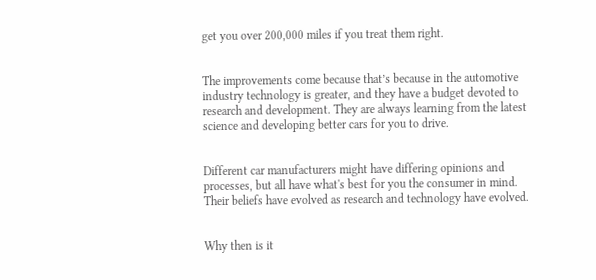get you over 200,000 miles if you treat them right.


The improvements come because that’s because in the automotive industry technology is greater, and they have a budget devoted to research and development. They are always learning from the latest science and developing better cars for you to drive.


Different car manufacturers might have differing opinions and processes, but all have what's best for you the consumer in mind. Their beliefs have evolved as research and technology have evolved.


Why then is it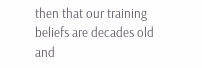then that our training beliefs are decades old and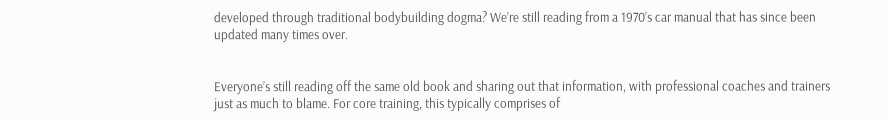developed through traditional bodybuilding dogma? We’re still reading from a 1970’s car manual that has since been updated many times over.


Everyone’s still reading off the same old book and sharing out that information, with professional coaches and trainers just as much to blame. For core training, this typically comprises of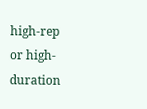high-rep or high-duration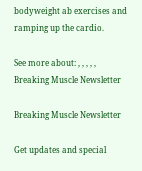bodyweight ab exercises and ramping up the cardio.

See more about: , , , , ,
Breaking Muscle Newsletter

Breaking Muscle Newsletter

Get updates and special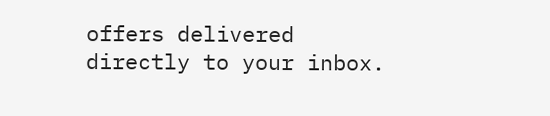offers delivered directly to your inbox.